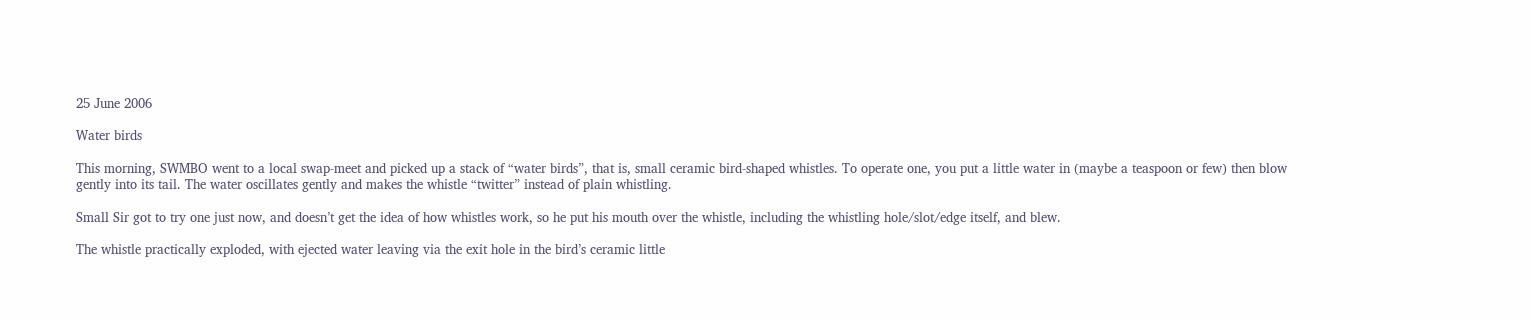25 June 2006

Water birds

This morning, SWMBO went to a local swap-meet and picked up a stack of “water birds”, that is, small ceramic bird-shaped whistles. To operate one, you put a little water in (maybe a teaspoon or few) then blow gently into its tail. The water oscillates gently and makes the whistle “twitter” instead of plain whistling.

Small Sir got to try one just now, and doesn’t get the idea of how whistles work, so he put his mouth over the whistle, including the whistling hole/slot/edge itself, and blew.

The whistle practically exploded, with ejected water leaving via the exit hole in the bird’s ceramic little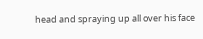head and spraying up all over his face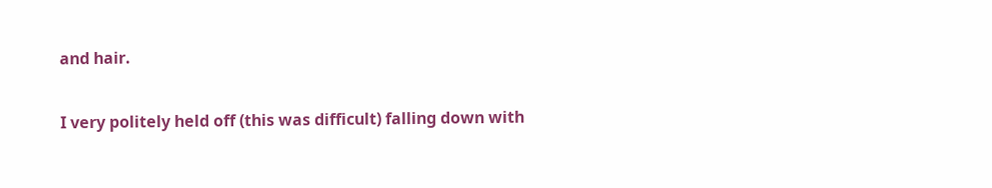and hair.

I very politely held off (this was difficult) falling down with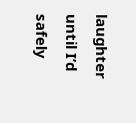laughter until I’d safely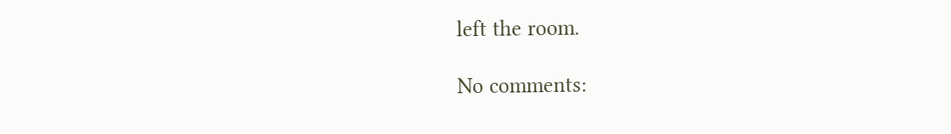left the room.

No comments: